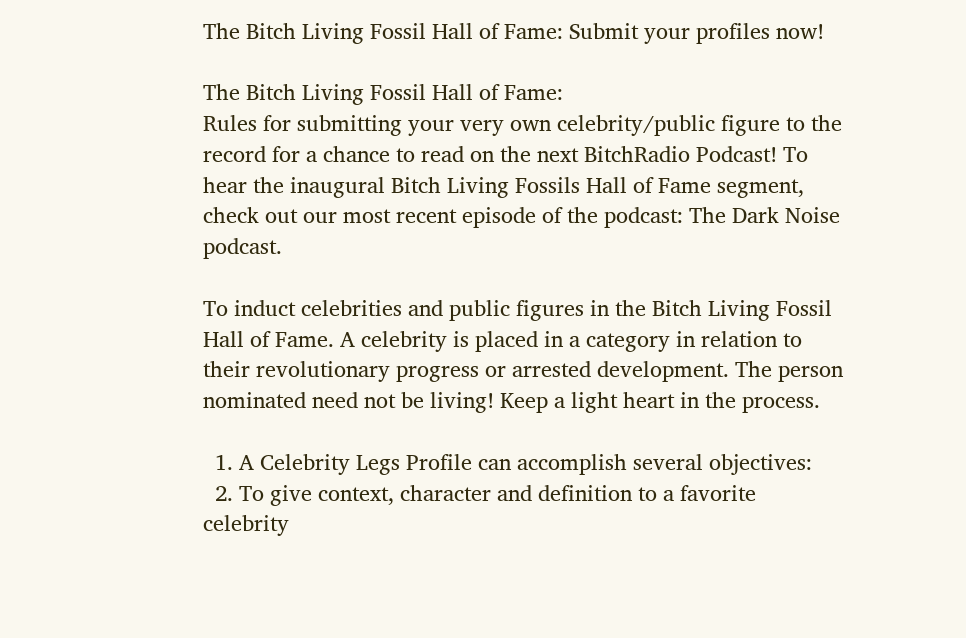The Bitch Living Fossil Hall of Fame: Submit your profiles now!

The Bitch Living Fossil Hall of Fame:
Rules for submitting your very own celebrity/public figure to the record for a chance to read on the next BitchRadio Podcast! To hear the inaugural Bitch Living Fossils Hall of Fame segment, check out our most recent episode of the podcast: The Dark Noise podcast.

To induct celebrities and public figures in the Bitch Living Fossil Hall of Fame. A celebrity is placed in a category in relation to their revolutionary progress or arrested development. The person nominated need not be living! Keep a light heart in the process.

  1. A Celebrity Legs Profile can accomplish several objectives:
  2. To give context, character and definition to a favorite celebrity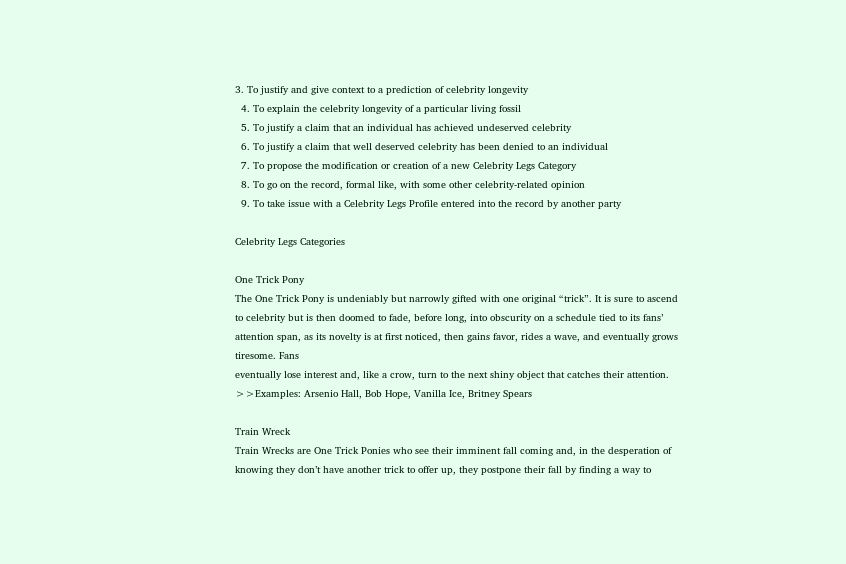3. To justify and give context to a prediction of celebrity longevity
  4. To explain the celebrity longevity of a particular living fossil
  5. To justify a claim that an individual has achieved undeserved celebrity
  6. To justify a claim that well deserved celebrity has been denied to an individual
  7. To propose the modification or creation of a new Celebrity Legs Category
  8. To go on the record, formal like, with some other celebrity-related opinion
  9. To take issue with a Celebrity Legs Profile entered into the record by another party

Celebrity Legs Categories

One Trick Pony
The One Trick Pony is undeniably but narrowly gifted with one original “trick”. It is sure to ascend to celebrity but is then doomed to fade, before long, into obscurity on a schedule tied to its fans’ attention span, as its novelty is at first noticed, then gains favor, rides a wave, and eventually grows tiresome. Fans
eventually lose interest and, like a crow, turn to the next shiny object that catches their attention.
>>Examples: Arsenio Hall, Bob Hope, Vanilla Ice, Britney Spears

Train Wreck
Train Wrecks are One Trick Ponies who see their imminent fall coming and, in the desperation of knowing they don’t have another trick to offer up, they postpone their fall by finding a way to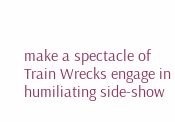make a spectacle of
Train Wrecks engage in humiliating side-show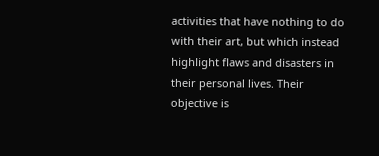activities that have nothing to do with their art, but which instead highlight flaws and disasters in their personal lives. Their objective is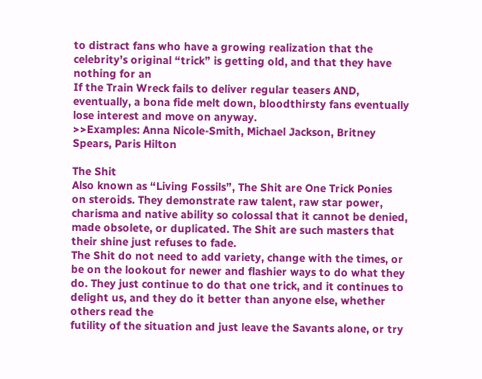to distract fans who have a growing realization that the celebrity’s original “trick” is getting old, and that they have nothing for an
If the Train Wreck fails to deliver regular teasers AND, eventually, a bona fide melt down, bloodthirsty fans eventually lose interest and move on anyway.
>>Examples: Anna Nicole-Smith, Michael Jackson, Britney Spears, Paris Hilton

The Shit
Also known as “Living Fossils”, The Shit are One Trick Ponies on steroids. They demonstrate raw talent, raw star power, charisma and native ability so colossal that it cannot be denied, made obsolete, or duplicated. The Shit are such masters that their shine just refuses to fade.
The Shit do not need to add variety, change with the times, or be on the lookout for newer and flashier ways to do what they do. They just continue to do that one trick, and it continues to delight us, and they do it better than anyone else, whether others read the
futility of the situation and just leave the Savants alone, or try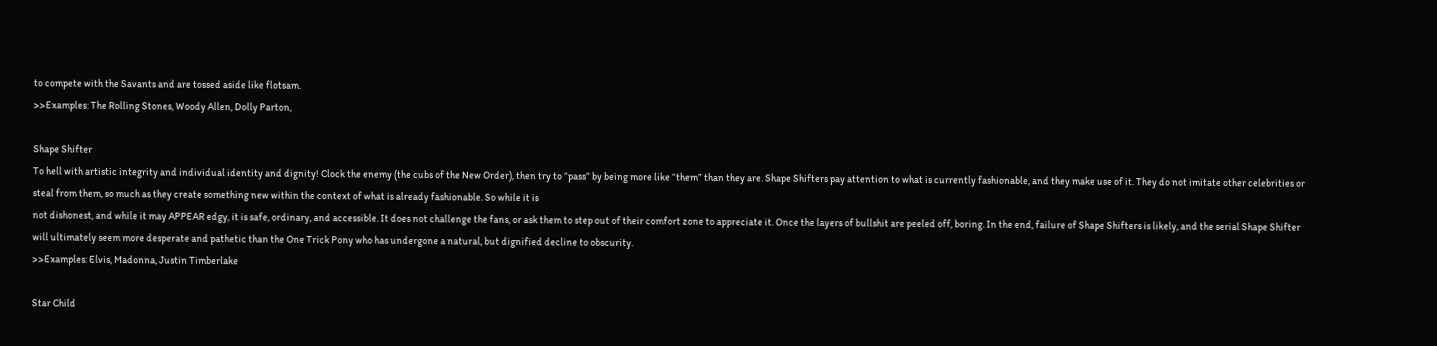to compete with the Savants and are tossed aside like flotsam.
>>Examples: The Rolling Stones, Woody Allen, Dolly Parton,

Shape Shifter
To hell with artistic integrity and individual identity and dignity! Clock the enemy (the cubs of the New Order), then try to “pass” by being more like “them” than they are. Shape Shifters pay attention to what is currently fashionable, and they make use of it. They do not imitate other celebrities or steal from them, so much as they create something new within the context of what is already fashionable. So while it is
not dishonest, and while it may APPEAR edgy, it is safe, ordinary, and accessible. It does not challenge the fans, or ask them to step out of their comfort zone to appreciate it. Once the layers of bullshit are peeled off, boring. In the end, failure of Shape Shifters is likely, and the serial Shape Shifter will ultimately seem more desperate and pathetic than the One Trick Pony who has undergone a natural, but dignified decline to obscurity.
>>Examples: Elvis, Madonna, Justin Timberlake

Star Child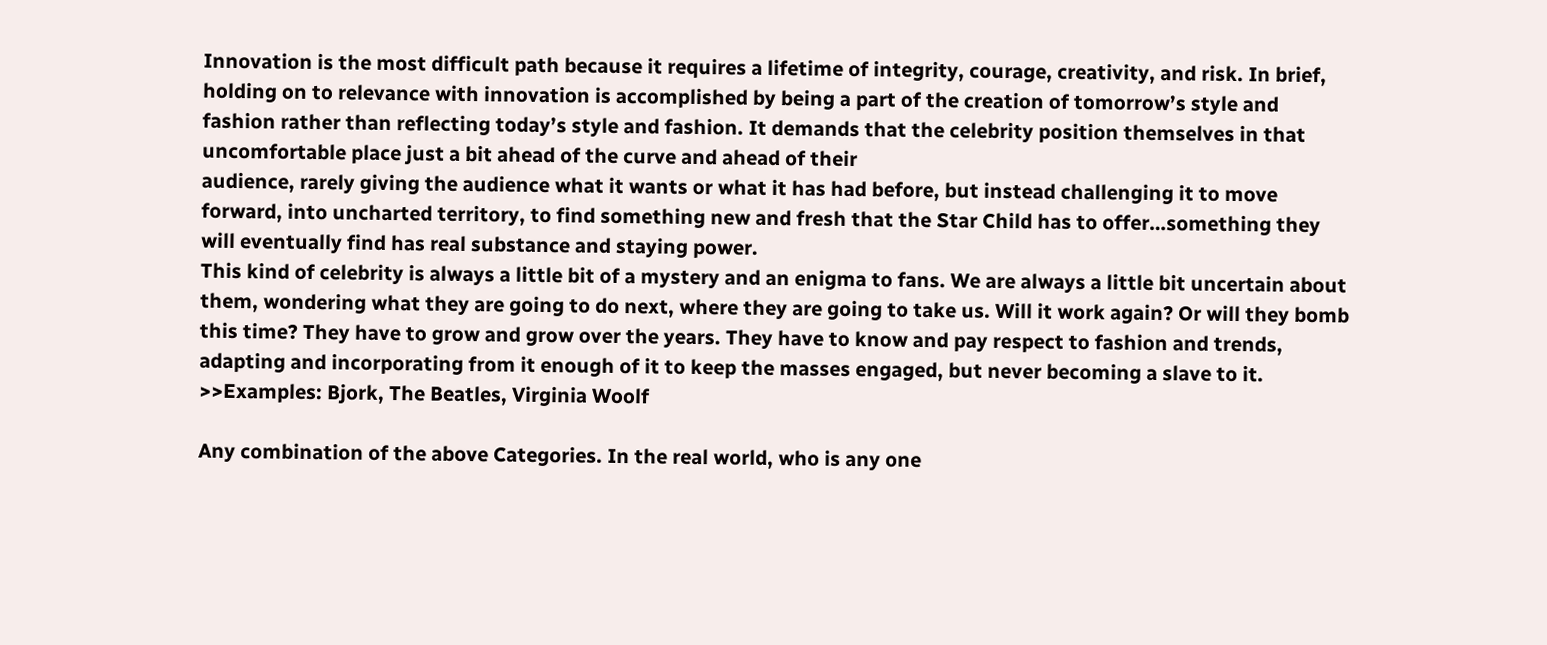Innovation is the most difficult path because it requires a lifetime of integrity, courage, creativity, and risk. In brief, holding on to relevance with innovation is accomplished by being a part of the creation of tomorrow’s style and fashion rather than reflecting today’s style and fashion. It demands that the celebrity position themselves in that uncomfortable place just a bit ahead of the curve and ahead of their
audience, rarely giving the audience what it wants or what it has had before, but instead challenging it to move forward, into uncharted territory, to find something new and fresh that the Star Child has to offer…something they will eventually find has real substance and staying power.
This kind of celebrity is always a little bit of a mystery and an enigma to fans. We are always a little bit uncertain about them, wondering what they are going to do next, where they are going to take us. Will it work again? Or will they bomb this time? They have to grow and grow over the years. They have to know and pay respect to fashion and trends, adapting and incorporating from it enough of it to keep the masses engaged, but never becoming a slave to it.
>>Examples: Bjork, The Beatles, Virginia Woolf

Any combination of the above Categories. In the real world, who is any one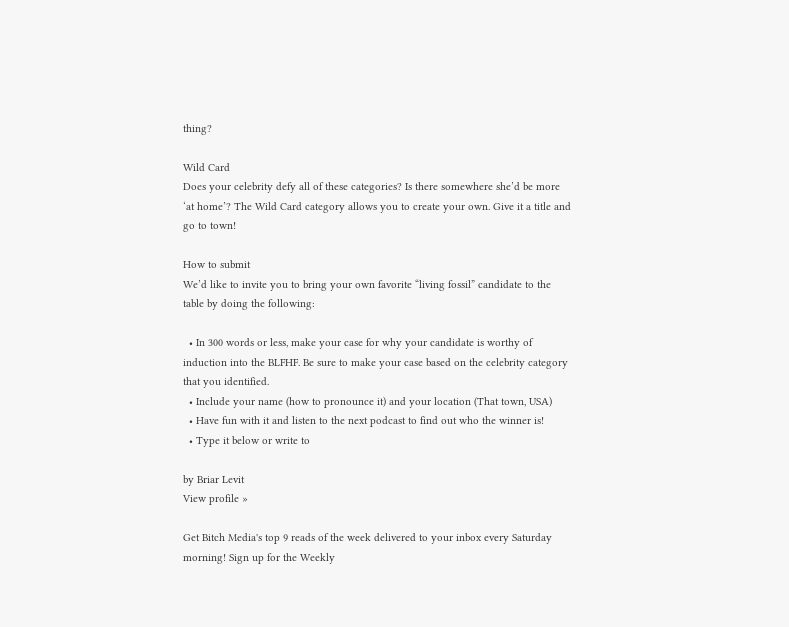thing?

Wild Card
Does your celebrity defy all of these categories? Is there somewhere she’d be more ‘at home’? The Wild Card category allows you to create your own. Give it a title and go to town!

How to submit
We’d like to invite you to bring your own favorite “living fossil” candidate to the table by doing the following:

  • In 300 words or less, make your case for why your candidate is worthy of induction into the BLFHF. Be sure to make your case based on the celebrity category that you identified.
  • Include your name (how to pronounce it) and your location (That town, USA)
  • Have fun with it and listen to the next podcast to find out who the winner is!
  • Type it below or write to

by Briar Levit
View profile »

Get Bitch Media's top 9 reads of the week delivered to your inbox every Saturday morning! Sign up for the Weekly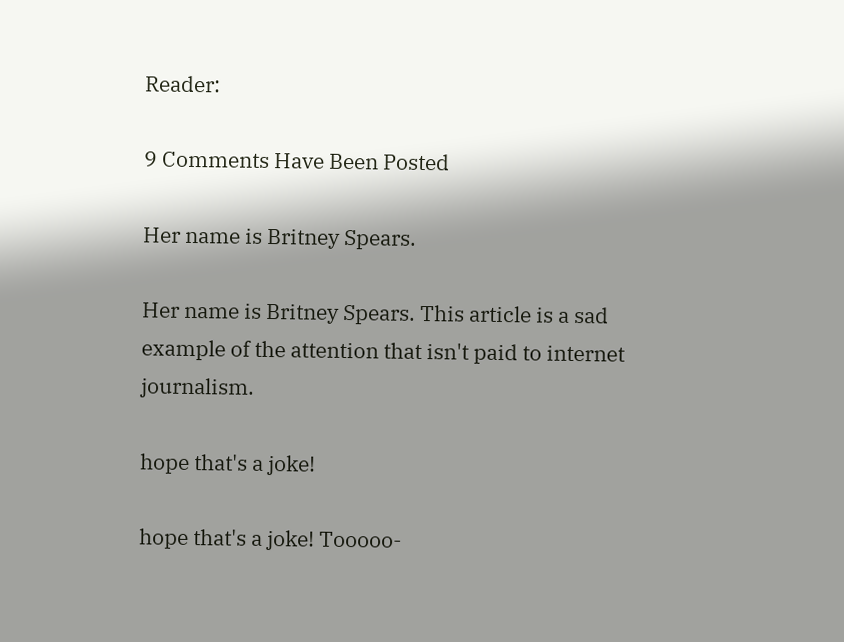Reader:

9 Comments Have Been Posted

Her name is Britney Spears.

Her name is Britney Spears. This article is a sad example of the attention that isn't paid to internet journalism.

hope that's a joke!

hope that's a joke! Tooooo-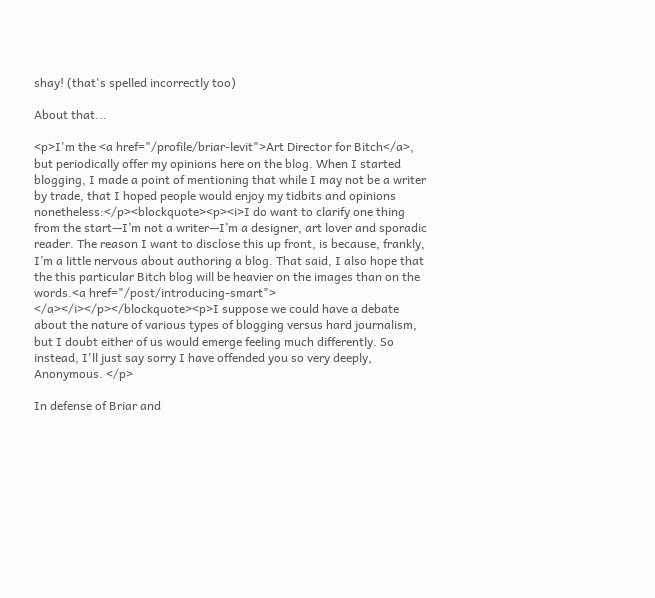shay! (that's spelled incorrectly too)

About that...

<p>I'm the <a href="/profile/briar-levit">Art Director for Bitch</a>, but periodically offer my opinions here on the blog. When I started blogging, I made a point of mentioning that while I may not be a writer by trade, that I hoped people would enjoy my tidbits and opinions nonetheless:</p><blockquote><p><i>I do want to clarify one thing from the start—I’m not a writer—I’m a designer, art lover and sporadic reader. The reason I want to disclose this up front, is because, frankly, I’m a little nervous about authoring a blog. That said, I also hope that the this particular Bitch blog will be heavier on the images than on the words.<a href="/post/introducing-smart"> </a></i></p></blockquote><p>I suppose we could have a debate about the nature of various types of blogging versus hard journalism, but I doubt either of us would emerge feeling much differently. So instead, I'll just say sorry I have offended you so very deeply, Anonymous. </p>

In defense of Briar and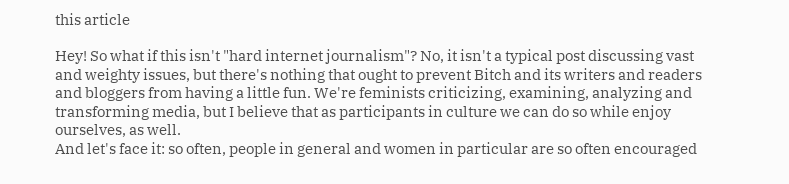this article

Hey! So what if this isn't "hard internet journalism"? No, it isn't a typical post discussing vast and weighty issues, but there's nothing that ought to prevent Bitch and its writers and readers and bloggers from having a little fun. We're feminists criticizing, examining, analyzing and transforming media, but I believe that as participants in culture we can do so while enjoy ourselves, as well.
And let's face it: so often, people in general and women in particular are so often encouraged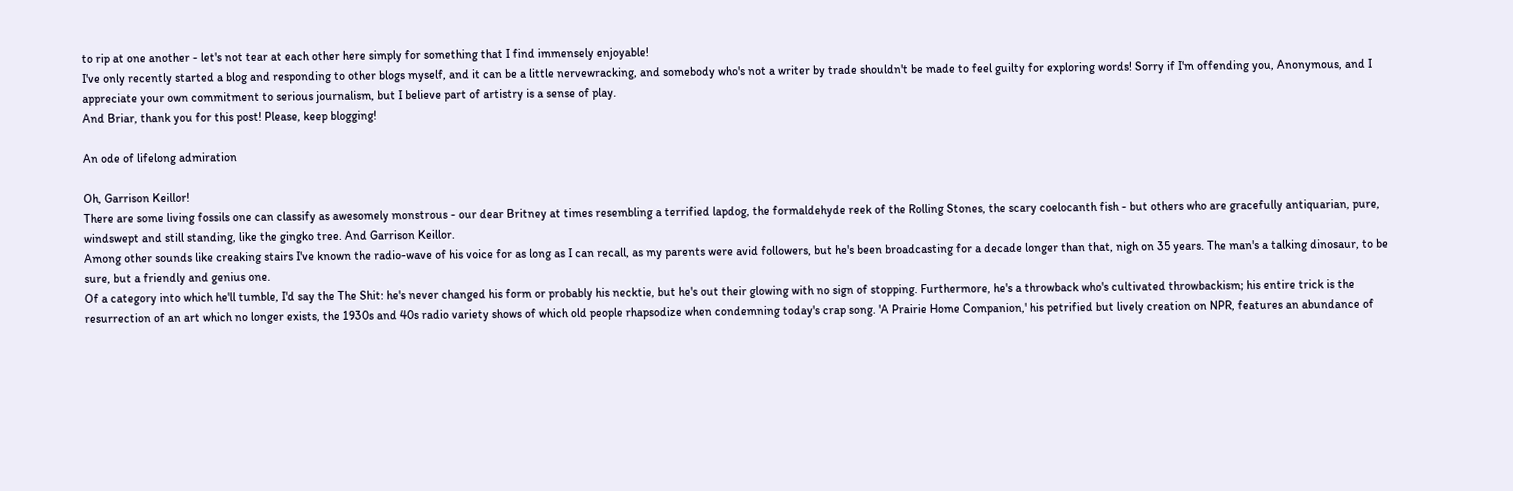to rip at one another - let's not tear at each other here simply for something that I find immensely enjoyable!
I've only recently started a blog and responding to other blogs myself, and it can be a little nervewracking, and somebody who's not a writer by trade shouldn't be made to feel guilty for exploring words! Sorry if I'm offending you, Anonymous, and I appreciate your own commitment to serious journalism, but I believe part of artistry is a sense of play.
And Briar, thank you for this post! Please, keep blogging!

An ode of lifelong admiration

Oh, Garrison Keillor!
There are some living fossils one can classify as awesomely monstrous - our dear Britney at times resembling a terrified lapdog, the formaldehyde reek of the Rolling Stones, the scary coelocanth fish - but others who are gracefully antiquarian, pure, windswept and still standing, like the gingko tree. And Garrison Keillor.
Among other sounds like creaking stairs I've known the radio-wave of his voice for as long as I can recall, as my parents were avid followers, but he's been broadcasting for a decade longer than that, nigh on 35 years. The man's a talking dinosaur, to be sure, but a friendly and genius one.
Of a category into which he'll tumble, I'd say the The Shit: he's never changed his form or probably his necktie, but he's out their glowing with no sign of stopping. Furthermore, he's a throwback who's cultivated throwbackism; his entire trick is the resurrection of an art which no longer exists, the 1930s and 40s radio variety shows of which old people rhapsodize when condemning today's crap song. 'A Prairie Home Companion,' his petrified but lively creation on NPR, features an abundance of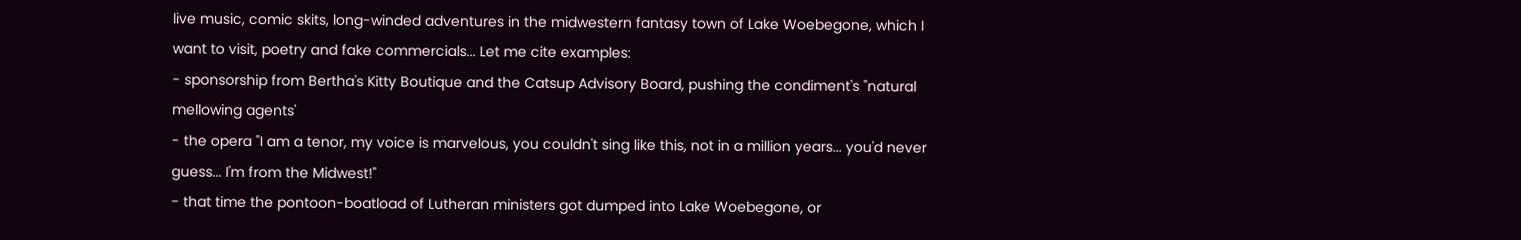live music, comic skits, long-winded adventures in the midwestern fantasy town of Lake Woebegone, which I want to visit, poetry and fake commercials... Let me cite examples:
- sponsorship from Bertha's Kitty Boutique and the Catsup Advisory Board, pushing the condiment's "natural mellowing agents'
- the opera "I am a tenor, my voice is marvelous, you couldn't sing like this, not in a million years... you'd never guess... I'm from the Midwest!"
- that time the pontoon-boatload of Lutheran ministers got dumped into Lake Woebegone, or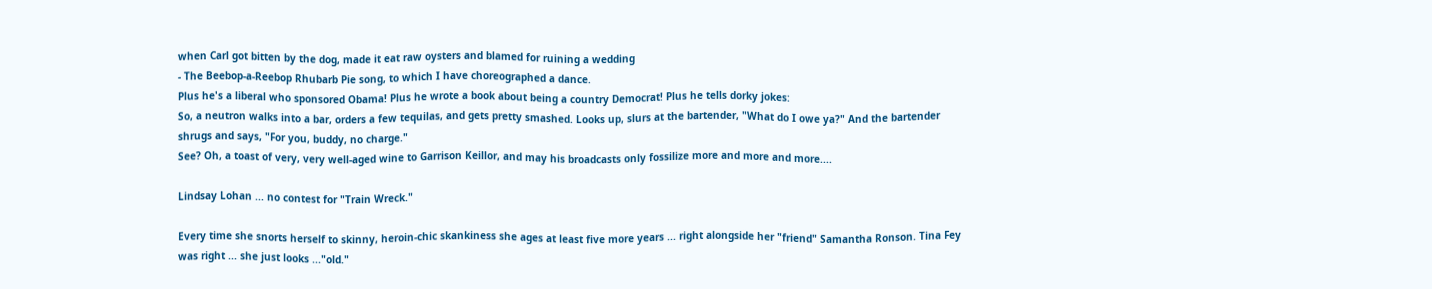when Carl got bitten by the dog, made it eat raw oysters and blamed for ruining a wedding
- The Beebop-a-Reebop Rhubarb Pie song, to which I have choreographed a dance.
Plus he's a liberal who sponsored Obama! Plus he wrote a book about being a country Democrat! Plus he tells dorky jokes:
So, a neutron walks into a bar, orders a few tequilas, and gets pretty smashed. Looks up, slurs at the bartender, "What do I owe ya?" And the bartender shrugs and says, "For you, buddy, no charge."
See? Oh, a toast of very, very well-aged wine to Garrison Keillor, and may his broadcasts only fossilize more and more and more....

Lindsay Lohan ... no contest for "Train Wreck."

Every time she snorts herself to skinny, heroin-chic skankiness she ages at least five more years ... right alongside her "friend" Samantha Ronson. Tina Fey was right ... she just looks ..."old."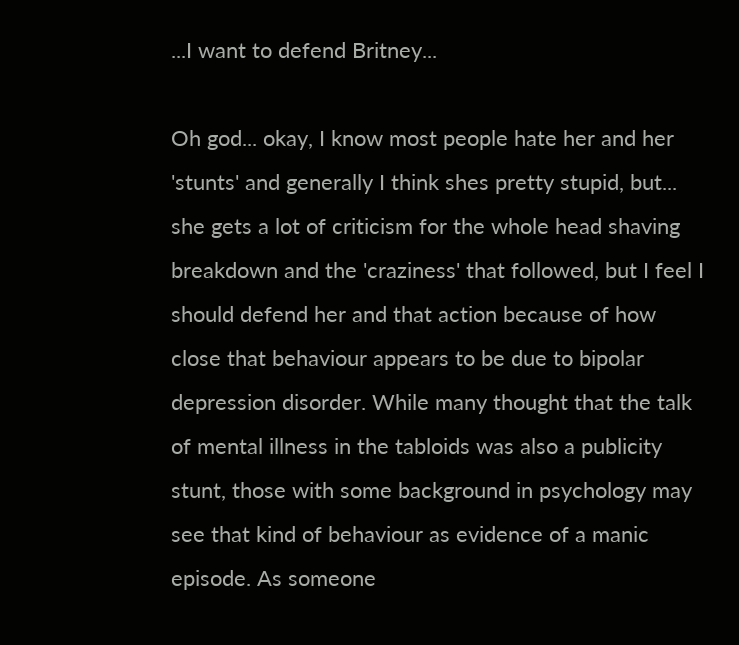...I want to defend Britney...

Oh god... okay, I know most people hate her and her 'stunts' and generally I think shes pretty stupid, but... she gets a lot of criticism for the whole head shaving breakdown and the 'craziness' that followed, but I feel I should defend her and that action because of how close that behaviour appears to be due to bipolar depression disorder. While many thought that the talk of mental illness in the tabloids was also a publicity stunt, those with some background in psychology may see that kind of behaviour as evidence of a manic episode. As someone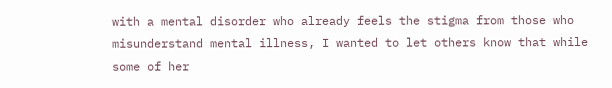with a mental disorder who already feels the stigma from those who misunderstand mental illness, I wanted to let others know that while some of her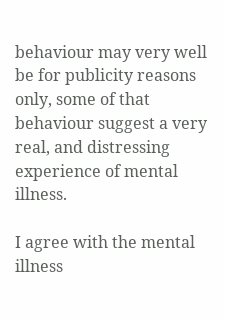behaviour may very well be for publicity reasons only, some of that behaviour suggest a very real, and distressing experience of mental illness.

I agree with the mental illness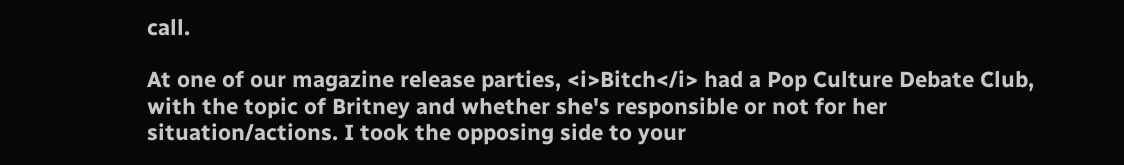call.

At one of our magazine release parties, <i>Bitch</i> had a Pop Culture Debate Club, with the topic of Britney and whether she's responsible or not for her situation/actions. I took the opposing side to your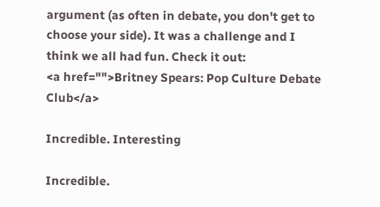argument (as often in debate, you don't get to choose your side). It was a challenge and I think we all had fun. Check it out:
<a href="">Britney Spears: Pop Culture Debate Club</a>

Incredible. Interesting

Incredible.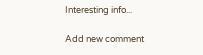Interesting info...

Add new comment